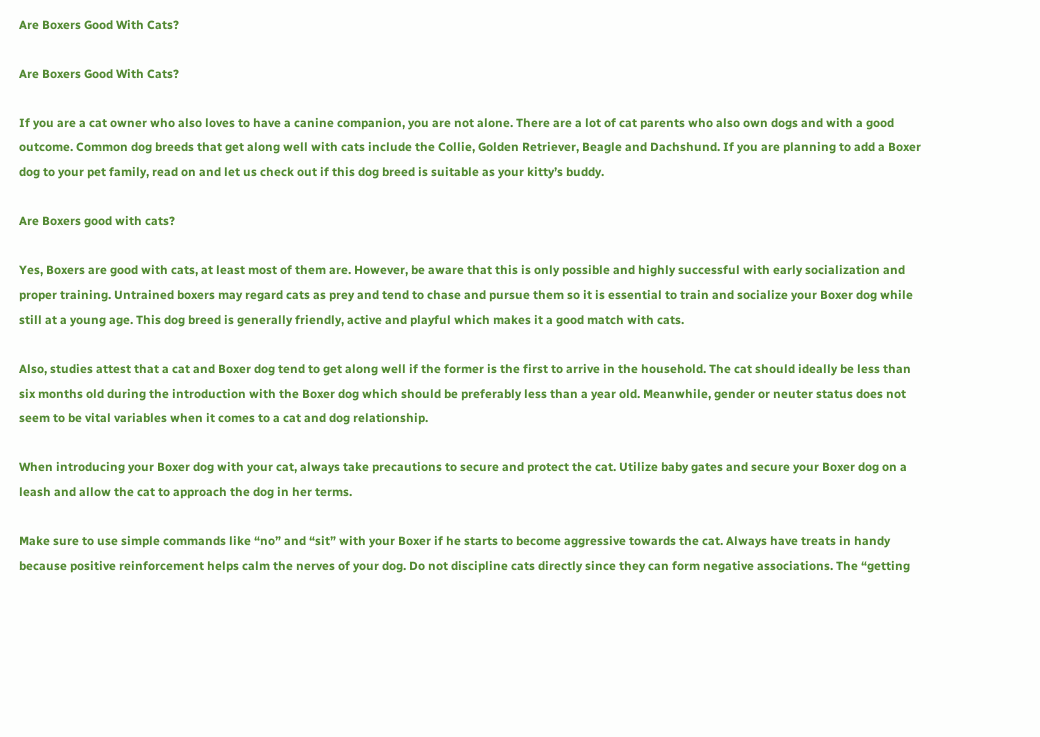Are Boxers Good With Cats?

Are Boxers Good With Cats?

If you are a cat owner who also loves to have a canine companion, you are not alone. There are a lot of cat parents who also own dogs and with a good outcome. Common dog breeds that get along well with cats include the Collie, Golden Retriever, Beagle and Dachshund. If you are planning to add a Boxer dog to your pet family, read on and let us check out if this dog breed is suitable as your kitty’s buddy.

Are Boxers good with cats?

Yes, Boxers are good with cats, at least most of them are. However, be aware that this is only possible and highly successful with early socialization and proper training. Untrained boxers may regard cats as prey and tend to chase and pursue them so it is essential to train and socialize your Boxer dog while still at a young age. This dog breed is generally friendly, active and playful which makes it a good match with cats.

Also, studies attest that a cat and Boxer dog tend to get along well if the former is the first to arrive in the household. The cat should ideally be less than six months old during the introduction with the Boxer dog which should be preferably less than a year old. Meanwhile, gender or neuter status does not seem to be vital variables when it comes to a cat and dog relationship.

When introducing your Boxer dog with your cat, always take precautions to secure and protect the cat. Utilize baby gates and secure your Boxer dog on a leash and allow the cat to approach the dog in her terms.

Make sure to use simple commands like “no” and “sit” with your Boxer if he starts to become aggressive towards the cat. Always have treats in handy because positive reinforcement helps calm the nerves of your dog. Do not discipline cats directly since they can form negative associations. The “getting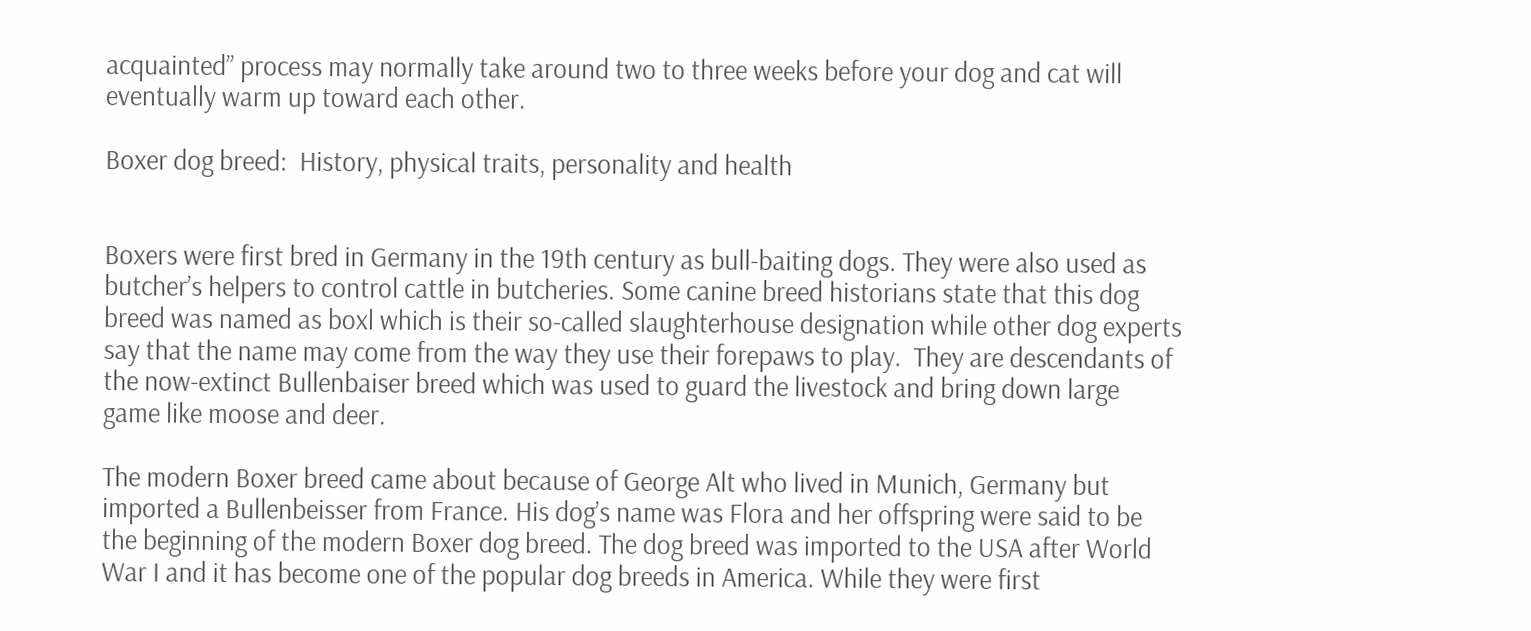acquainted” process may normally take around two to three weeks before your dog and cat will eventually warm up toward each other.

Boxer dog breed:  History, physical traits, personality and health


Boxers were first bred in Germany in the 19th century as bull-baiting dogs. They were also used as butcher’s helpers to control cattle in butcheries. Some canine breed historians state that this dog breed was named as boxl which is their so-called slaughterhouse designation while other dog experts say that the name may come from the way they use their forepaws to play.  They are descendants of the now-extinct Bullenbaiser breed which was used to guard the livestock and bring down large game like moose and deer.

The modern Boxer breed came about because of George Alt who lived in Munich, Germany but imported a Bullenbeisser from France. His dog’s name was Flora and her offspring were said to be the beginning of the modern Boxer dog breed. The dog breed was imported to the USA after World War I and it has become one of the popular dog breeds in America. While they were first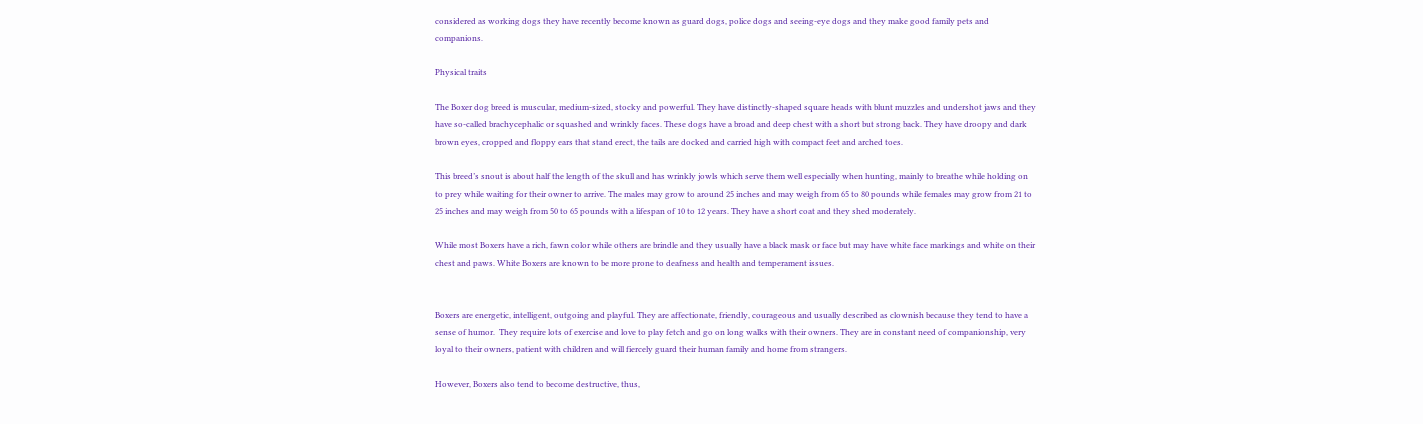considered as working dogs they have recently become known as guard dogs, police dogs and seeing-eye dogs and they make good family pets and companions.

Physical traits

The Boxer dog breed is muscular, medium-sized, stocky and powerful. They have distinctly-shaped square heads with blunt muzzles and undershot jaws and they have so-called brachycephalic or squashed and wrinkly faces. These dogs have a broad and deep chest with a short but strong back. They have droopy and dark brown eyes, cropped and floppy ears that stand erect, the tails are docked and carried high with compact feet and arched toes.

This breed’s snout is about half the length of the skull and has wrinkly jowls which serve them well especially when hunting, mainly to breathe while holding on to prey while waiting for their owner to arrive. The males may grow to around 25 inches and may weigh from 65 to 80 pounds while females may grow from 21 to 25 inches and may weigh from 50 to 65 pounds with a lifespan of 10 to 12 years. They have a short coat and they shed moderately.

While most Boxers have a rich, fawn color while others are brindle and they usually have a black mask or face but may have white face markings and white on their chest and paws. White Boxers are known to be more prone to deafness and health and temperament issues.


Boxers are energetic, intelligent, outgoing and playful. They are affectionate, friendly, courageous and usually described as clownish because they tend to have a sense of humor.  They require lots of exercise and love to play fetch and go on long walks with their owners. They are in constant need of companionship, very loyal to their owners, patient with children and will fiercely guard their human family and home from strangers.

However, Boxers also tend to become destructive, thus,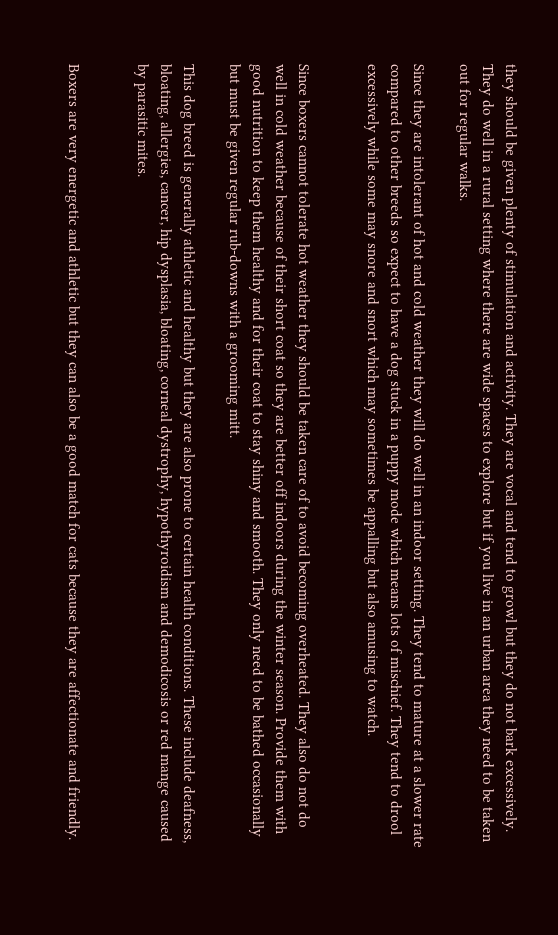they should be given plenty of stimulation and activity. They are vocal and tend to growl but they do not bark excessively. They do well in a rural setting where there are wide spaces to explore but if you live in an urban area they need to be taken out for regular walks.

Since they are intolerant of hot and cold weather they will do well in an indoor setting. They tend to mature at a slower rate compared to other breeds so expect to have a dog stuck in a puppy mode which means lots of mischief. They tend to drool excessively while some may snore and snort which may sometimes be appalling but also amusing to watch.


Since boxers cannot tolerate hot weather they should be taken care of to avoid becoming overheated. They also do not do well in cold weather because of their short coat so they are better off indoors during the winter season. Provide them with good nutrition to keep them healthy and for their coat to stay shiny and smooth. They only need to be bathed occasionally but must be given regular rub-downs with a grooming mitt.

This dog breed is generally athletic and healthy but they are also prone to certain health conditions. These include deafness, bloating, allergies, cancer, hip dysplasia, bloating, corneal dystrophy, hypothyroidism and demodicosis or red mange caused by parasitic mites.


Boxers are very energetic and athletic but they can also be a good match for cats because they are affectionate and friendly.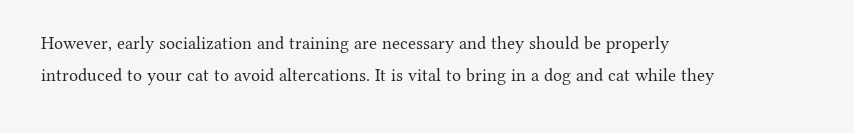However, early socialization and training are necessary and they should be properly introduced to your cat to avoid altercations. It is vital to bring in a dog and cat while they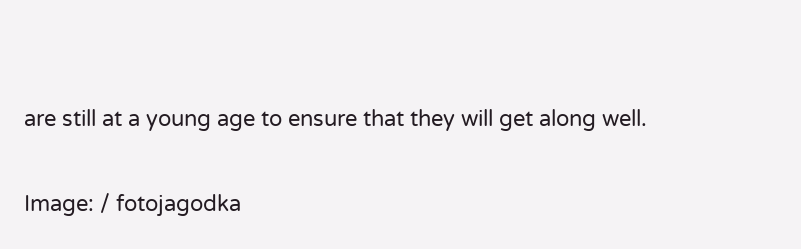are still at a young age to ensure that they will get along well.

Image: / fotojagodka